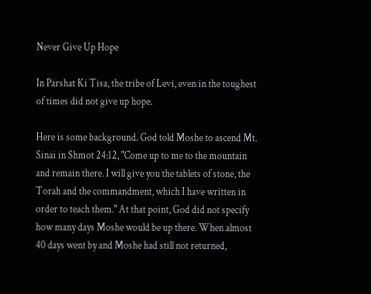Never Give Up Hope

In Parshat Ki Tisa, the tribe of Levi, even in the toughest of times did not give up hope.

Here is some background. God told Moshe to ascend Mt. Sinai in Shmot 24:12, "Come up to me to the mountain and remain there. I will give you the tablets of stone, the Torah and the commandment, which I have written in order to teach them." At that point, God did not specify how many days Moshe would be up there. When almost 40 days went by and Moshe had still not returned,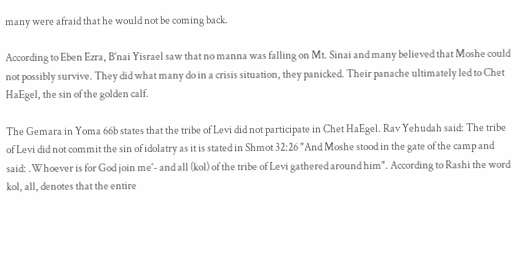many were afraid that he would not be coming back.

According to Eben Ezra, B'nai Yisrael saw that no manna was falling on Mt. Sinai and many believed that Moshe could not possibly survive. They did what many do in a crisis situation, they panicked. Their panache ultimately led to Chet HaEgel, the sin of the golden calf.

The Gemara in Yoma 66b states that the tribe of Levi did not participate in Chet HaEgel. Rav Yehudah said: The tribe of Levi did not commit the sin of idolatry as it is stated in Shmot 32:26 "And Moshe stood in the gate of the camp and said: .Whoever is for God join me'- and all (kol) of the tribe of Levi gathered around him". According to Rashi the word kol, all, denotes that the entire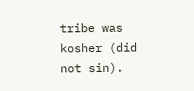tribe was kosher (did not sin).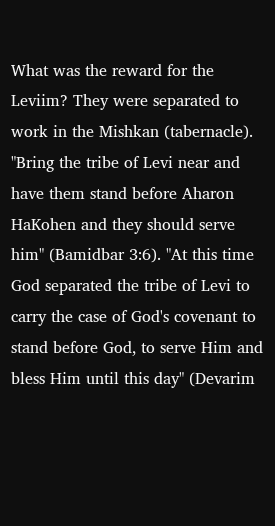What was the reward for the Leviim? They were separated to work in the Mishkan (tabernacle). "Bring the tribe of Levi near and have them stand before Aharon HaKohen and they should serve him" (Bamidbar 3:6). "At this time God separated the tribe of Levi to carry the case of God's covenant to stand before God, to serve Him and bless Him until this day" (Devarim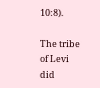10:8).

The tribe of Levi did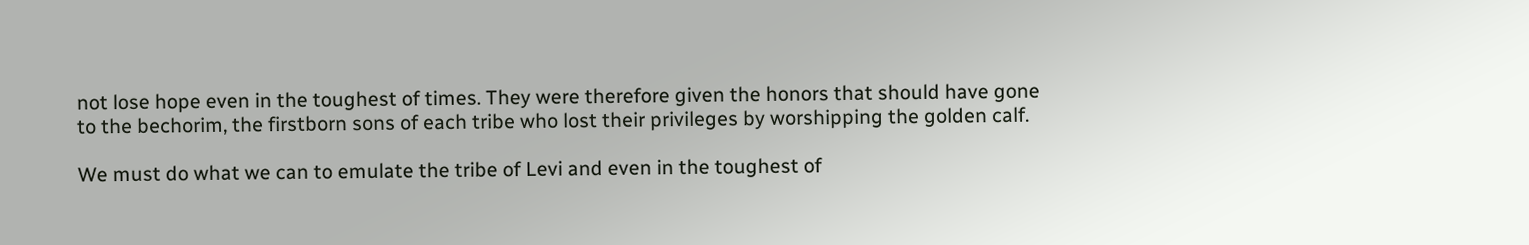not lose hope even in the toughest of times. They were therefore given the honors that should have gone to the bechorim, the firstborn sons of each tribe who lost their privileges by worshipping the golden calf.

We must do what we can to emulate the tribe of Levi and even in the toughest of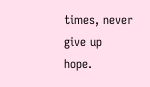times, never give up hope.